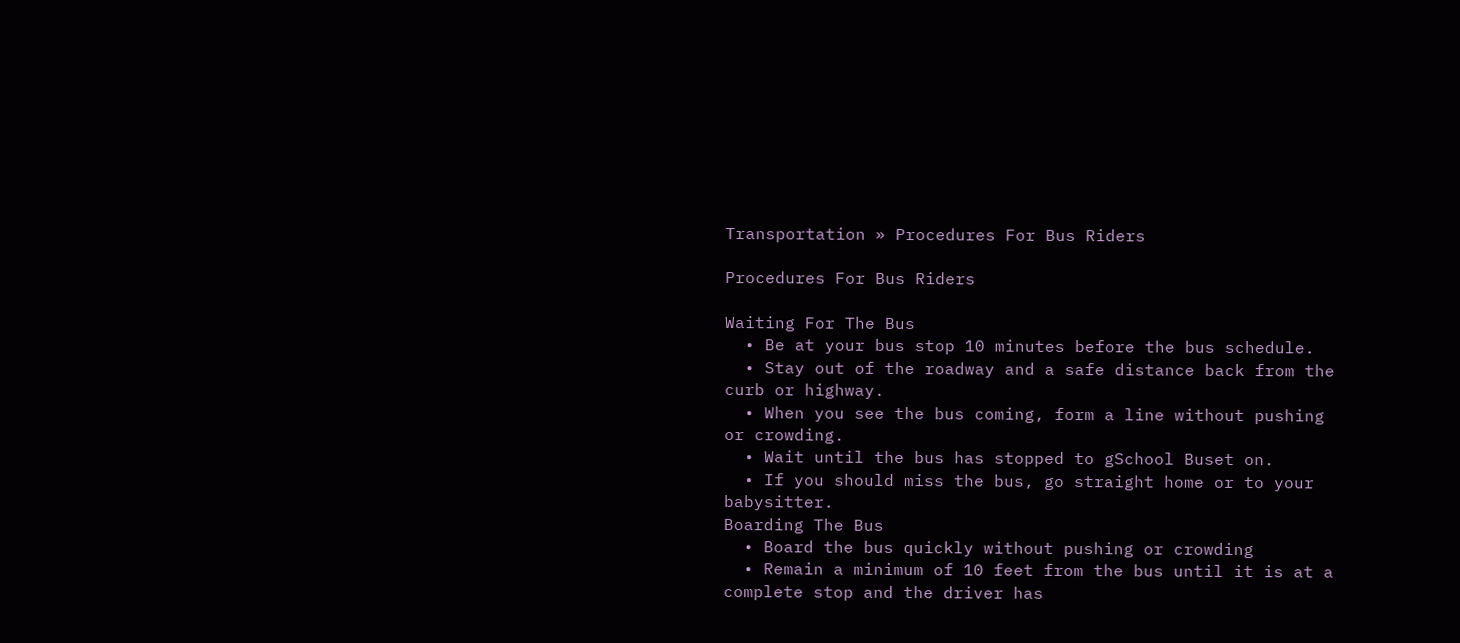Transportation » Procedures For Bus Riders

Procedures For Bus Riders

Waiting For The Bus
  • Be at your bus stop 10 minutes before the bus schedule.
  • Stay out of the roadway and a safe distance back from the curb or highway.
  • When you see the bus coming, form a line without pushing or crowding.
  • Wait until the bus has stopped to gSchool Buset on.
  • If you should miss the bus, go straight home or to your babysitter.
Boarding The Bus
  • Board the bus quickly without pushing or crowding
  • Remain a minimum of 10 feet from the bus until it is at a complete stop and the driver has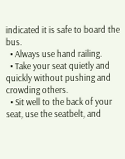indicated it is safe to board the bus.
  • Always use hand railing.
  • Take your seat quietly and quickly without pushing and crowding others.
  • Sit well to the back of your seat, use the seatbelt, and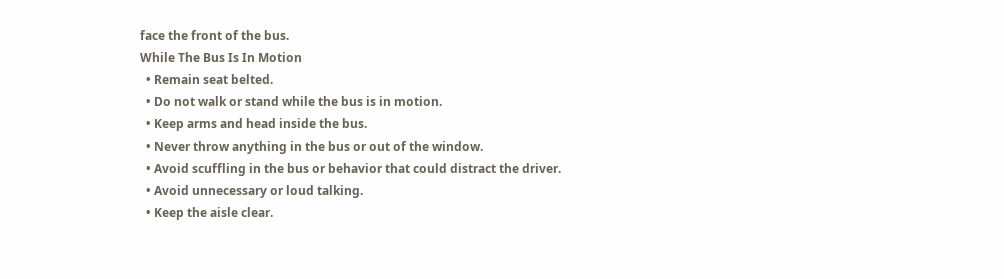face the front of the bus.
While The Bus Is In Motion
  • Remain seat belted.
  • Do not walk or stand while the bus is in motion.
  • Keep arms and head inside the bus.
  • Never throw anything in the bus or out of the window.
  • Avoid scuffling in the bus or behavior that could distract the driver.
  • Avoid unnecessary or loud talking.
  • Keep the aisle clear.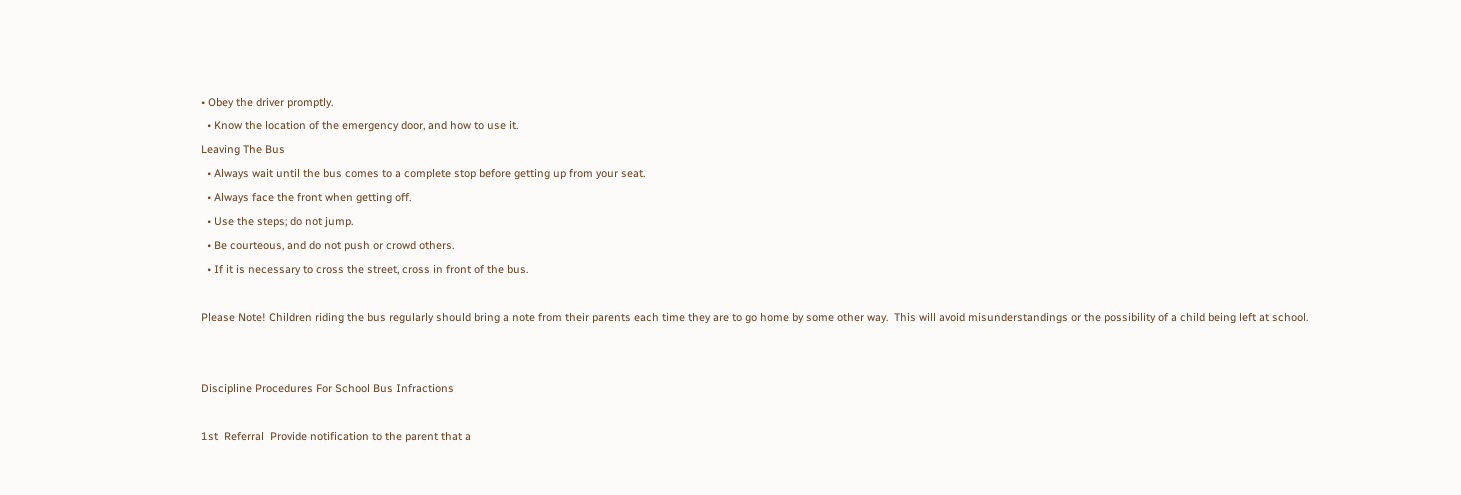• Obey the driver promptly.
  • Know the location of the emergency door, and how to use it.
Leaving The Bus
  • Always wait until the bus comes to a complete stop before getting up from your seat.
  • Always face the front when getting off.
  • Use the steps; do not jump.
  • Be courteous, and do not push or crowd others.
  • If it is necessary to cross the street, cross in front of the bus.

Please Note! Children riding the bus regularly should bring a note from their parents each time they are to go home by some other way.  This will avoid misunderstandings or the possibility of a child being left at school.


Discipline Procedures For School Bus Infractions

1st  Referral  Provide notification to the parent that a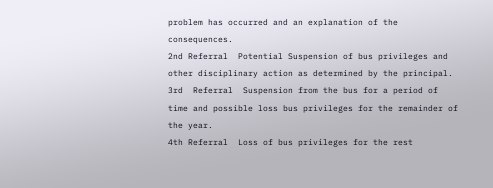problem has occurred and an explanation of the consequences.
2nd Referral  Potential Suspension of bus privileges and other disciplinary action as determined by the principal.
3rd  Referral  Suspension from the bus for a period of time and possible loss bus privileges for the remainder of the year.
4th Referral  Loss of bus privileges for the rest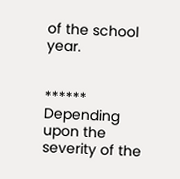of the school year.


******  Depending upon the severity of the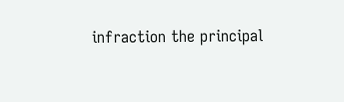infraction the principal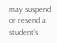may suspend or resend a student's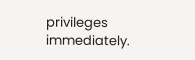privileges immediately.